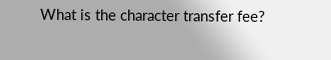What is the character transfer fee?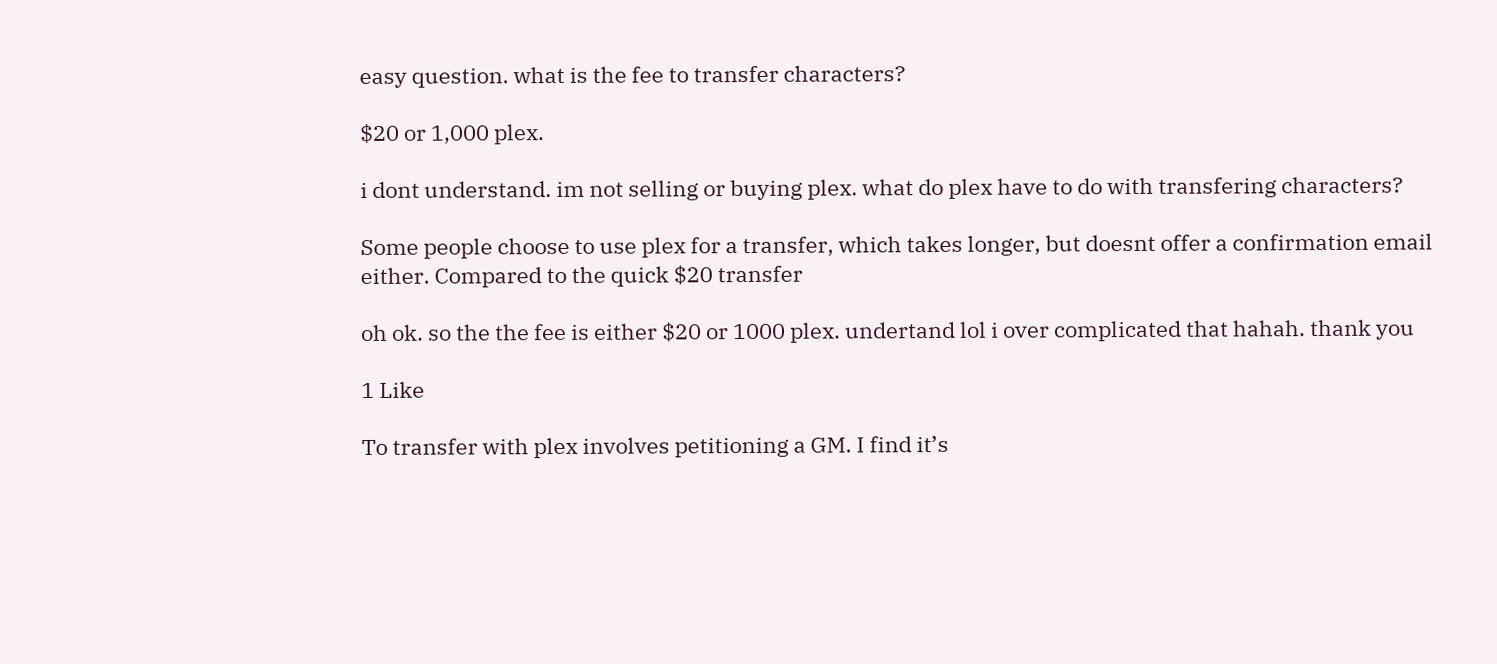easy question. what is the fee to transfer characters?

$20 or 1,000 plex.

i dont understand. im not selling or buying plex. what do plex have to do with transfering characters?

Some people choose to use plex for a transfer, which takes longer, but doesnt offer a confirmation email either. Compared to the quick $20 transfer

oh ok. so the the fee is either $20 or 1000 plex. undertand lol i over complicated that hahah. thank you

1 Like

To transfer with plex involves petitioning a GM. I find it’s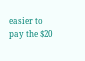easier to pay the $20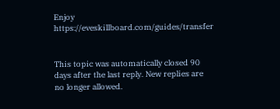Enjoy https://eveskillboard.com/guides/transfer


This topic was automatically closed 90 days after the last reply. New replies are no longer allowed.